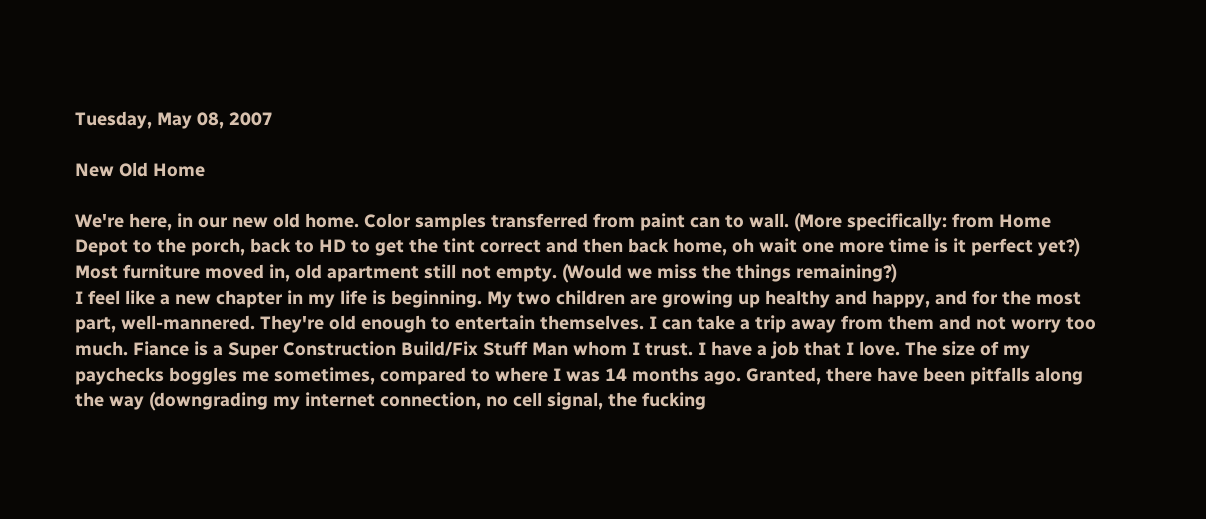Tuesday, May 08, 2007

New Old Home

We're here, in our new old home. Color samples transferred from paint can to wall. (More specifically: from Home Depot to the porch, back to HD to get the tint correct and then back home, oh wait one more time is it perfect yet?) Most furniture moved in, old apartment still not empty. (Would we miss the things remaining?)
I feel like a new chapter in my life is beginning. My two children are growing up healthy and happy, and for the most part, well-mannered. They're old enough to entertain themselves. I can take a trip away from them and not worry too much. Fiance is a Super Construction Build/Fix Stuff Man whom I trust. I have a job that I love. The size of my paychecks boggles me sometimes, compared to where I was 14 months ago. Granted, there have been pitfalls along the way (downgrading my internet connection, no cell signal, the fucking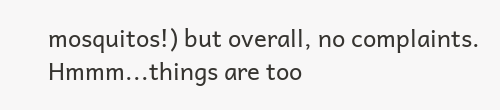mosquitos!) but overall, no complaints.
Hmmm...things are too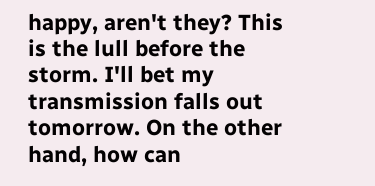happy, aren't they? This is the lull before the storm. I'll bet my transmission falls out tomorrow. On the other hand, how can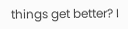things get better? I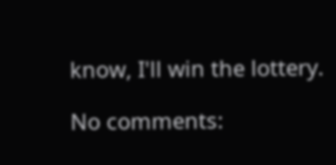know, I'll win the lottery.

No comments: